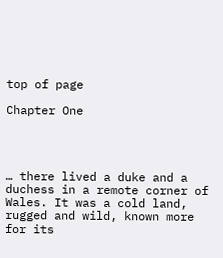top of page

Chapter One




… there lived a duke and a duchess in a remote corner of Wales. It was a cold land, rugged and wild, known more for its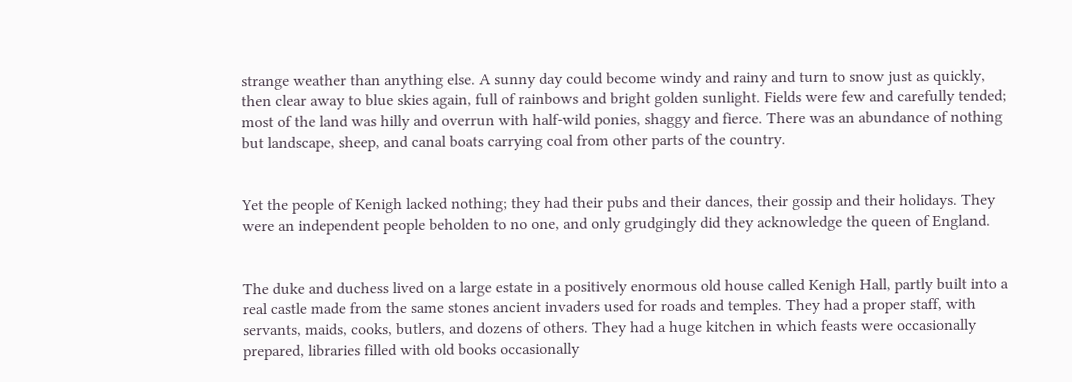strange weather than anything else. A sunny day could become windy and rainy and turn to snow just as quickly, then clear away to blue skies again, full of rainbows and bright golden sunlight. Fields were few and carefully tended; most of the land was hilly and overrun with half-wild ponies, shaggy and fierce. There was an abundance of nothing but landscape, sheep, and canal boats carrying coal from other parts of the country.


Yet the people of Kenigh lacked nothing; they had their pubs and their dances, their gossip and their holidays. They were an independent people beholden to no one, and only grudgingly did they acknowledge the queen of England.


The duke and duchess lived on a large estate in a positively enormous old house called Kenigh Hall, partly built into a real castle made from the same stones ancient invaders used for roads and temples. They had a proper staff, with servants, maids, cooks, butlers, and dozens of others. They had a huge kitchen in which feasts were occasionally prepared, libraries filled with old books occasionally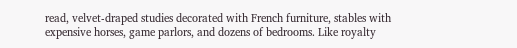read, velvet-draped studies decorated with French furniture, stables with expensive horses, game parlors, and dozens of bedrooms. Like royalty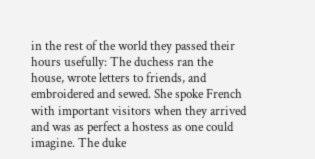in the rest of the world they passed their hours usefully: The duchess ran the house, wrote letters to friends, and embroidered and sewed. She spoke French with important visitors when they arrived and was as perfect a hostess as one could imagine. The duke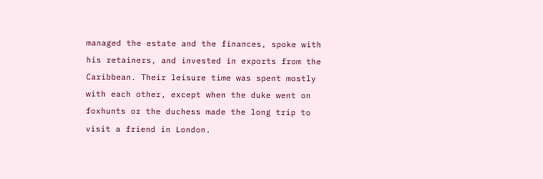managed the estate and the finances, spoke with his retainers, and invested in exports from the Caribbean. Their leisure time was spent mostly with each other, except when the duke went on foxhunts or the duchess made the long trip to visit a friend in London.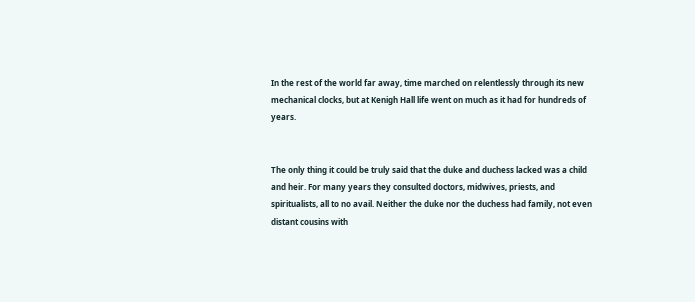In the rest of the world far away, time marched on relentlessly through its new mechanical clocks, but at Kenigh Hall life went on much as it had for hundreds of years.


The only thing it could be truly said that the duke and duchess lacked was a child and heir. For many years they consulted doctors, midwives, priests, and spiritualists, all to no avail. Neither the duke nor the duchess had family, not even distant cousins with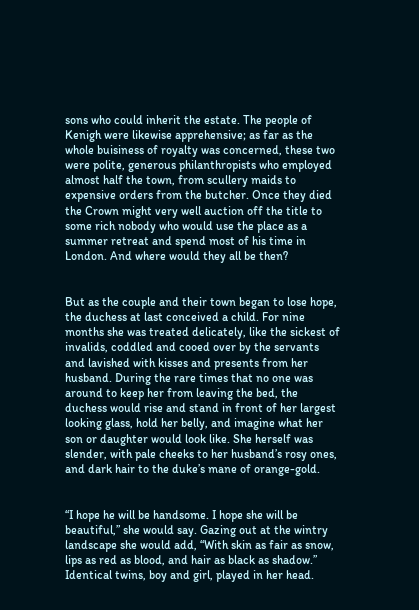sons who could inherit the estate. The people of Kenigh were likewise apprehensive; as far as the whole buisiness of royalty was concerned, these two were polite, generous philanthropists who employed almost half the town, from scullery maids to expensive orders from the butcher. Once they died the Crown might very well auction off the title to some rich nobody who would use the place as a summer retreat and spend most of his time in London. And where would they all be then?


But as the couple and their town began to lose hope, the duchess at last conceived a child. For nine months she was treated delicately, like the sickest of invalids, coddled and cooed over by the servants and lavished with kisses and presents from her husband. During the rare times that no one was around to keep her from leaving the bed, the duchess would rise and stand in front of her largest looking glass, hold her belly, and imagine what her son or daughter would look like. She herself was slender, with pale cheeks to her husband’s rosy ones, and dark hair to the duke’s mane of orange-gold.


“I hope he will be handsome. I hope she will be beautiful,” she would say. Gazing out at the wintry landscape she would add, “With skin as fair as snow, lips as red as blood, and hair as black as shadow.” Identical twins, boy and girl, played in her head.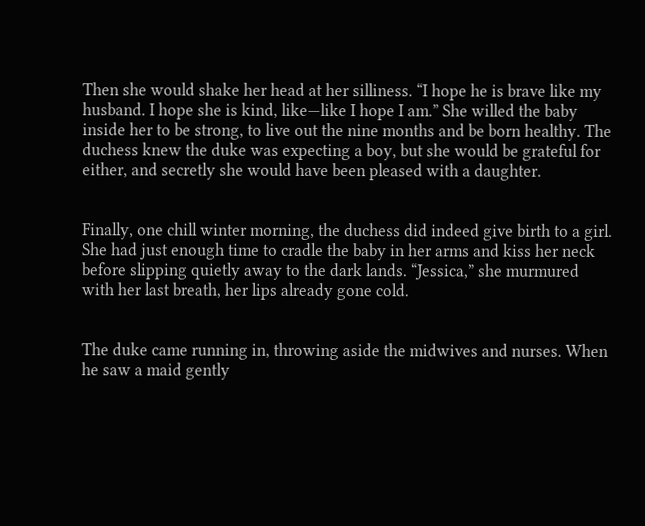Then she would shake her head at her silliness. “I hope he is brave like my husband. I hope she is kind, like—like I hope I am.” She willed the baby inside her to be strong, to live out the nine months and be born healthy. The duchess knew the duke was expecting a boy, but she would be grateful for either, and secretly she would have been pleased with a daughter.


Finally, one chill winter morning, the duchess did indeed give birth to a girl. She had just enough time to cradle the baby in her arms and kiss her neck before slipping quietly away to the dark lands. “Jessica,” she murmured with her last breath, her lips already gone cold.


The duke came running in, throwing aside the midwives and nurses. When he saw a maid gently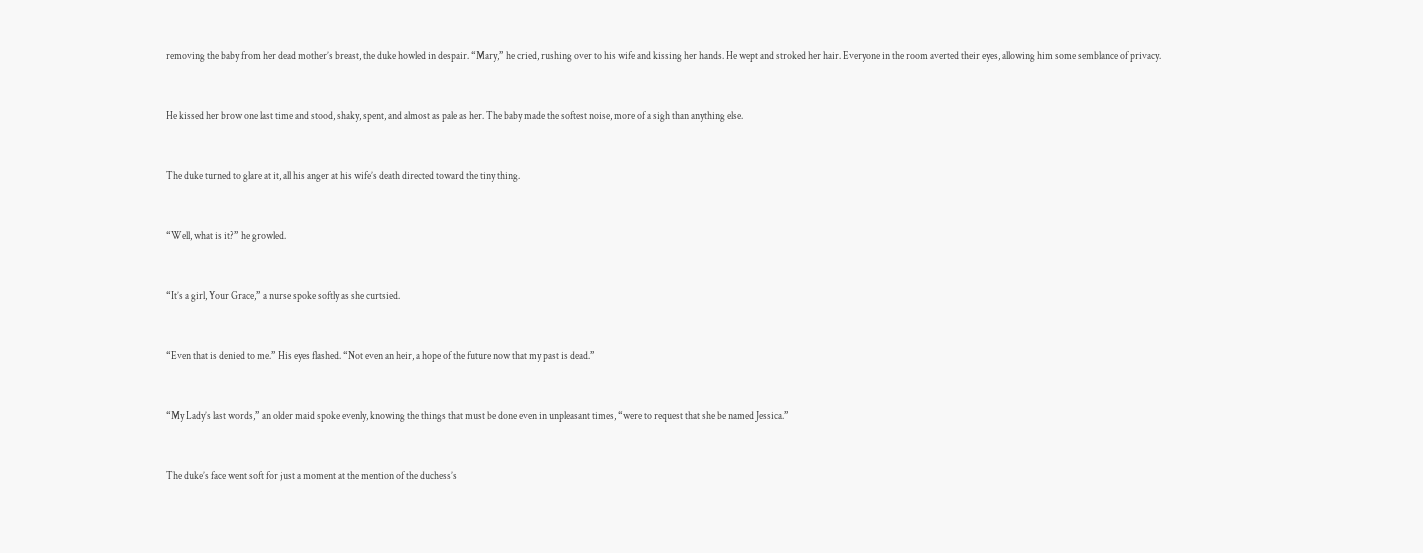removing the baby from her dead mother’s breast, the duke howled in despair. “Mary,” he cried, rushing over to his wife and kissing her hands. He wept and stroked her hair. Everyone in the room averted their eyes, allowing him some semblance of privacy.


He kissed her brow one last time and stood, shaky, spent, and almost as pale as her. The baby made the softest noise, more of a sigh than anything else.


The duke turned to glare at it, all his anger at his wife’s death directed toward the tiny thing.


“Well, what is it?” he growled.


“It’s a girl, Your Grace,” a nurse spoke softly as she curtsied.


“Even that is denied to me.” His eyes flashed. “Not even an heir, a hope of the future now that my past is dead.”


“My Lady’s last words,” an older maid spoke evenly, knowing the things that must be done even in unpleasant times, “were to request that she be named Jessica.”


The duke’s face went soft for just a moment at the mention of the duchess’s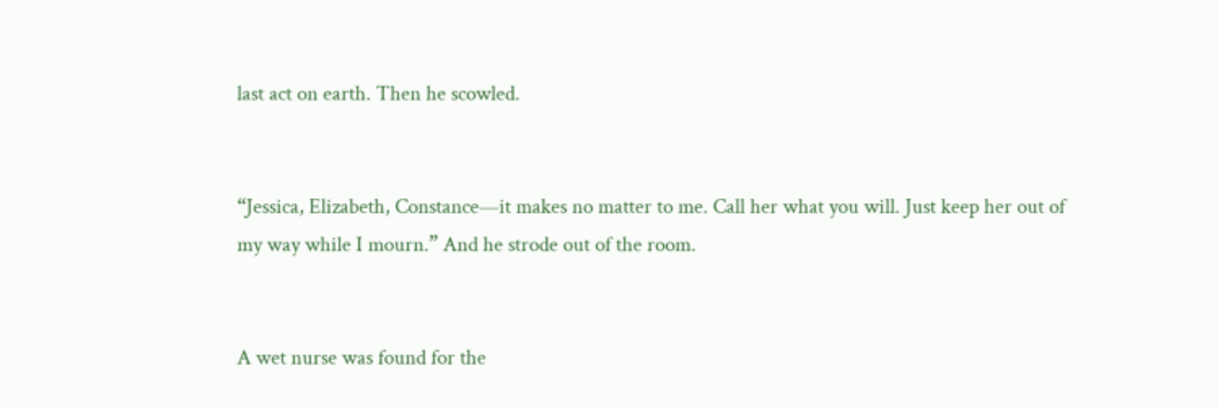last act on earth. Then he scowled.


“Jessica, Elizabeth, Constance—it makes no matter to me. Call her what you will. Just keep her out of my way while I mourn.” And he strode out of the room.


A wet nurse was found for the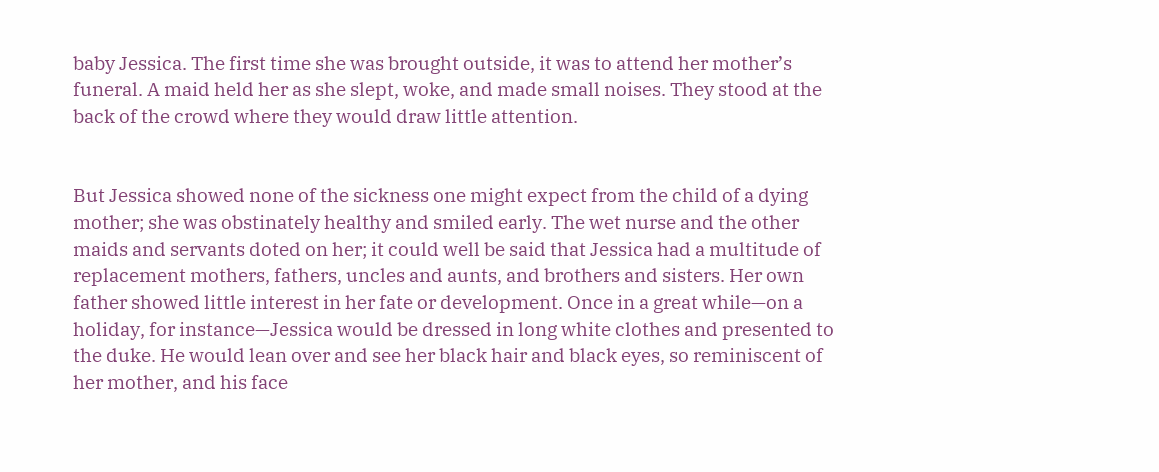baby Jessica. The first time she was brought outside, it was to attend her mother’s funeral. A maid held her as she slept, woke, and made small noises. They stood at the back of the crowd where they would draw little attention.


But Jessica showed none of the sickness one might expect from the child of a dying mother; she was obstinately healthy and smiled early. The wet nurse and the other maids and servants doted on her; it could well be said that Jessica had a multitude of replacement mothers, fathers, uncles and aunts, and brothers and sisters. Her own father showed little interest in her fate or development. Once in a great while—on a holiday, for instance—Jessica would be dressed in long white clothes and presented to the duke. He would lean over and see her black hair and black eyes, so reminiscent of her mother, and his face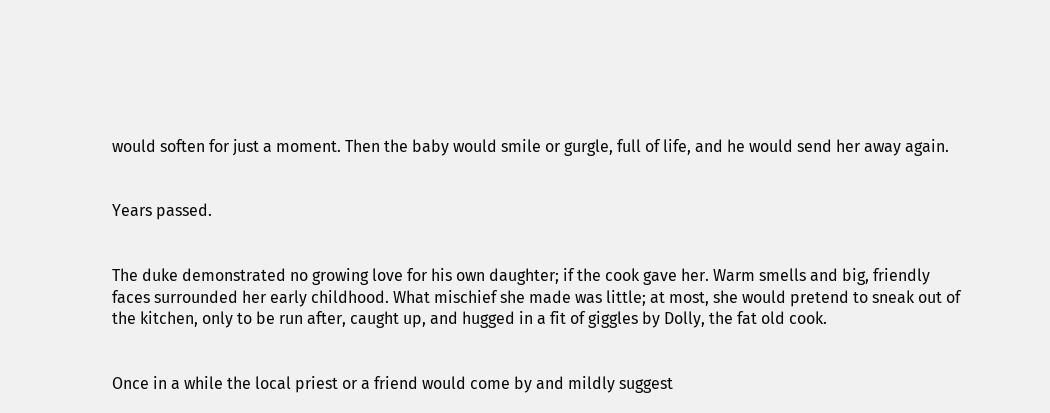would soften for just a moment. Then the baby would smile or gurgle, full of life, and he would send her away again.


Years passed.


The duke demonstrated no growing love for his own daughter; if the cook gave her. Warm smells and big, friendly faces surrounded her early childhood. What mischief she made was little; at most, she would pretend to sneak out of the kitchen, only to be run after, caught up, and hugged in a fit of giggles by Dolly, the fat old cook.


Once in a while the local priest or a friend would come by and mildly suggest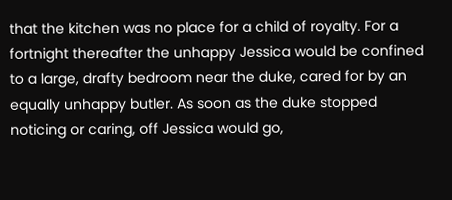that the kitchen was no place for a child of royalty. For a fortnight thereafter the unhappy Jessica would be confined to a large, drafty bedroom near the duke, cared for by an equally unhappy butler. As soon as the duke stopped noticing or caring, off Jessica would go,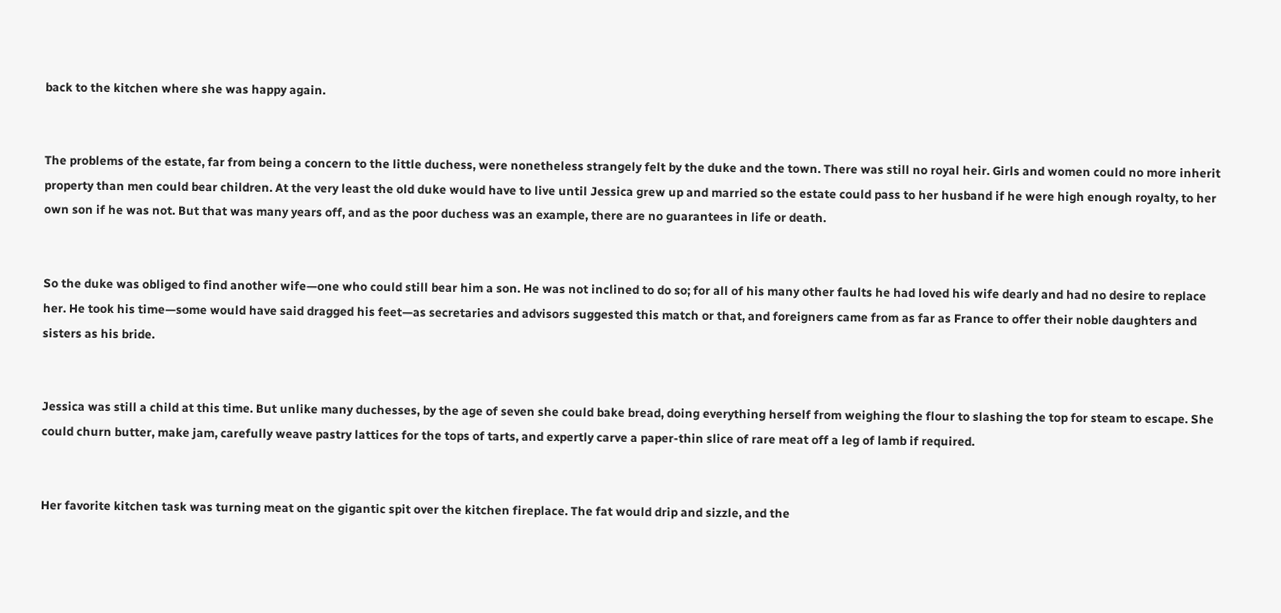back to the kitchen where she was happy again.


The problems of the estate, far from being a concern to the little duchess, were nonetheless strangely felt by the duke and the town. There was still no royal heir. Girls and women could no more inherit property than men could bear children. At the very least the old duke would have to live until Jessica grew up and married so the estate could pass to her husband if he were high enough royalty, to her own son if he was not. But that was many years off, and as the poor duchess was an example, there are no guarantees in life or death.


So the duke was obliged to find another wife—one who could still bear him a son. He was not inclined to do so; for all of his many other faults he had loved his wife dearly and had no desire to replace her. He took his time—some would have said dragged his feet—as secretaries and advisors suggested this match or that, and foreigners came from as far as France to offer their noble daughters and sisters as his bride.


Jessica was still a child at this time. But unlike many duchesses, by the age of seven she could bake bread, doing everything herself from weighing the flour to slashing the top for steam to escape. She could churn butter, make jam, carefully weave pastry lattices for the tops of tarts, and expertly carve a paper-thin slice of rare meat off a leg of lamb if required.


Her favorite kitchen task was turning meat on the gigantic spit over the kitchen fireplace. The fat would drip and sizzle, and the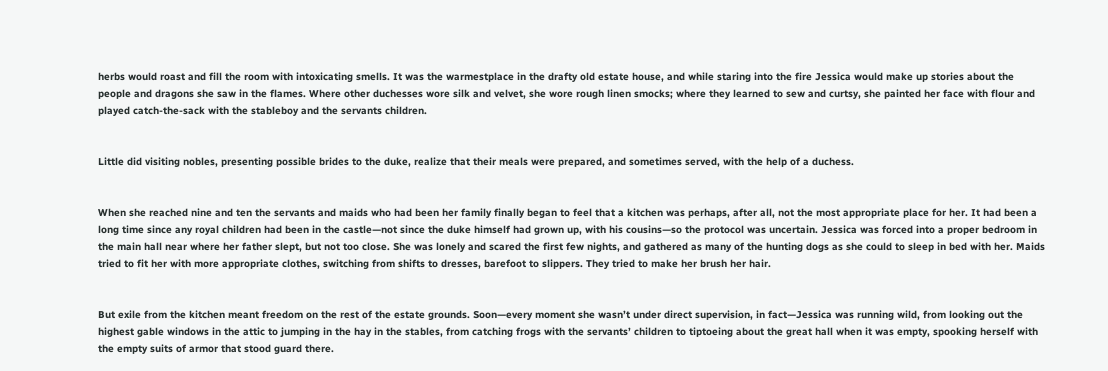herbs would roast and fill the room with intoxicating smells. It was the warmestplace in the drafty old estate house, and while staring into the fire Jessica would make up stories about the people and dragons she saw in the flames. Where other duchesses wore silk and velvet, she wore rough linen smocks; where they learned to sew and curtsy, she painted her face with flour and played catch-the-sack with the stableboy and the servants children.


Little did visiting nobles, presenting possible brides to the duke, realize that their meals were prepared, and sometimes served, with the help of a duchess.


When she reached nine and ten the servants and maids who had been her family finally began to feel that a kitchen was perhaps, after all, not the most appropriate place for her. It had been a long time since any royal children had been in the castle—not since the duke himself had grown up, with his cousins—so the protocol was uncertain. Jessica was forced into a proper bedroom in the main hall near where her father slept, but not too close. She was lonely and scared the first few nights, and gathered as many of the hunting dogs as she could to sleep in bed with her. Maids tried to fit her with more appropriate clothes, switching from shifts to dresses, barefoot to slippers. They tried to make her brush her hair.


But exile from the kitchen meant freedom on the rest of the estate grounds. Soon—every moment she wasn’t under direct supervision, in fact—Jessica was running wild, from looking out the highest gable windows in the attic to jumping in the hay in the stables, from catching frogs with the servants’ children to tiptoeing about the great hall when it was empty, spooking herself with the empty suits of armor that stood guard there.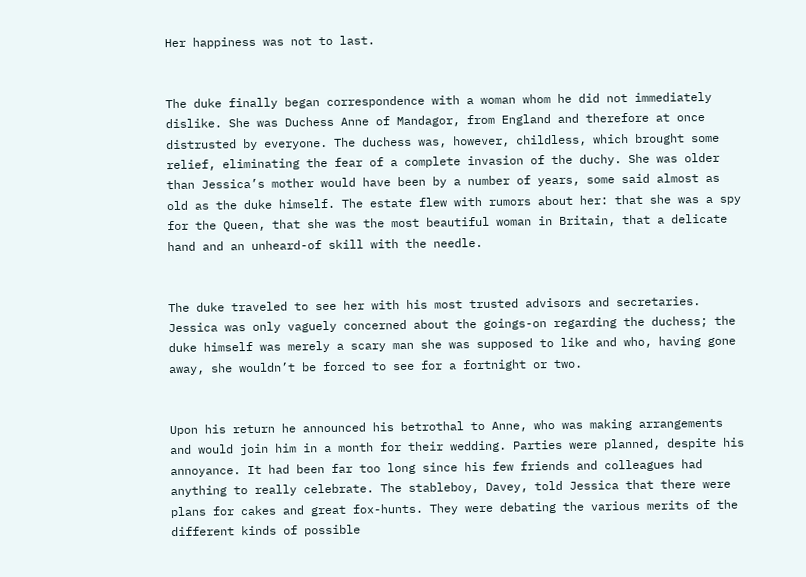Her happiness was not to last.


The duke finally began correspondence with a woman whom he did not immediately dislike. She was Duchess Anne of Mandagor, from England and therefore at once distrusted by everyone. The duchess was, however, childless, which brought some relief, eliminating the fear of a complete invasion of the duchy. She was older than Jessica’s mother would have been by a number of years, some said almost as old as the duke himself. The estate flew with rumors about her: that she was a spy for the Queen, that she was the most beautiful woman in Britain, that a delicate hand and an unheard-of skill with the needle.


The duke traveled to see her with his most trusted advisors and secretaries. Jessica was only vaguely concerned about the goings-on regarding the duchess; the duke himself was merely a scary man she was supposed to like and who, having gone away, she wouldn’t be forced to see for a fortnight or two.


Upon his return he announced his betrothal to Anne, who was making arrangements and would join him in a month for their wedding. Parties were planned, despite his annoyance. It had been far too long since his few friends and colleagues had anything to really celebrate. The stableboy, Davey, told Jessica that there were plans for cakes and great fox-hunts. They were debating the various merits of the different kinds of possible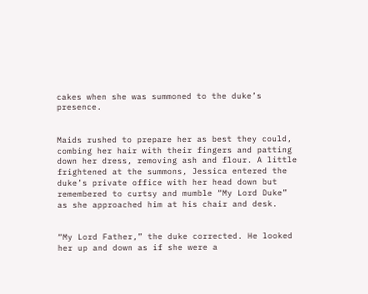cakes when she was summoned to the duke’s presence.


Maids rushed to prepare her as best they could, combing her hair with their fingers and patting down her dress, removing ash and flour. A little frightened at the summons, Jessica entered the duke’s private office with her head down but remembered to curtsy and mumble “My Lord Duke” as she approached him at his chair and desk.


“My Lord Father,” the duke corrected. He looked her up and down as if she were a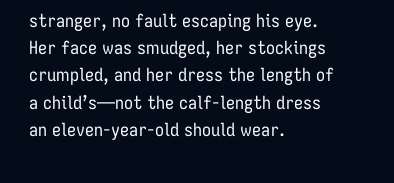stranger, no fault escaping his eye. Her face was smudged, her stockings crumpled, and her dress the length of a child’s—not the calf-length dress an eleven-year-old should wear.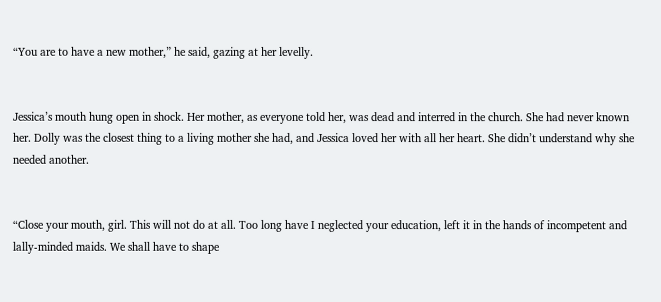“You are to have a new mother,” he said, gazing at her levelly.


Jessica’s mouth hung open in shock. Her mother, as everyone told her, was dead and interred in the church. She had never known her. Dolly was the closest thing to a living mother she had, and Jessica loved her with all her heart. She didn’t understand why she needed another.


“Close your mouth, girl. This will not do at all. Too long have I neglected your education, left it in the hands of incompetent and lally-minded maids. We shall have to shape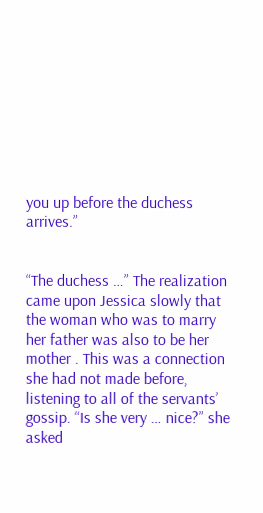you up before the duchess arrives.”


“The duchess …” The realization came upon Jessica slowly that the woman who was to marry her father was also to be her mother . This was a connection she had not made before, listening to all of the servants’ gossip. “Is she very … nice?” she asked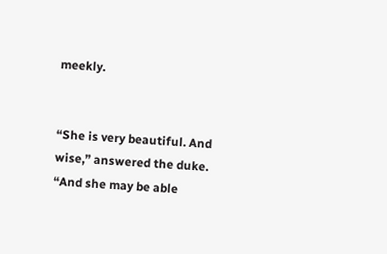meekly.


“She is very beautiful. And wise,” answered the duke. “And she may be able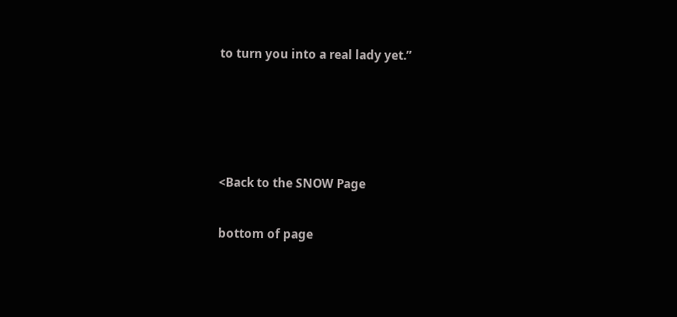to turn you into a real lady yet.”




<Back to the SNOW Page

bottom of page